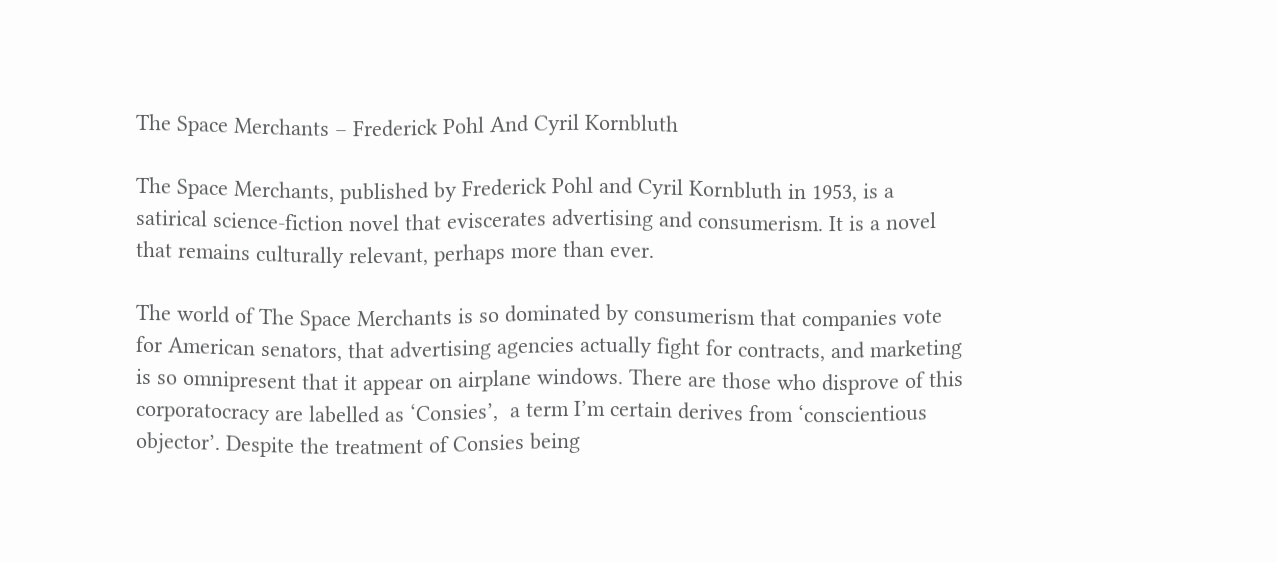The Space Merchants – Frederick Pohl And Cyril Kornbluth

The Space Merchants, published by Frederick Pohl and Cyril Kornbluth in 1953, is a satirical science-fiction novel that eviscerates advertising and consumerism. It is a novel that remains culturally relevant, perhaps more than ever.

The world of The Space Merchants is so dominated by consumerism that companies vote for American senators, that advertising agencies actually fight for contracts, and marketing is so omnipresent that it appear on airplane windows. There are those who disprove of this corporatocracy are labelled as ‘Consies’,  a term I’m certain derives from ‘conscientious objector’. Despite the treatment of Consies being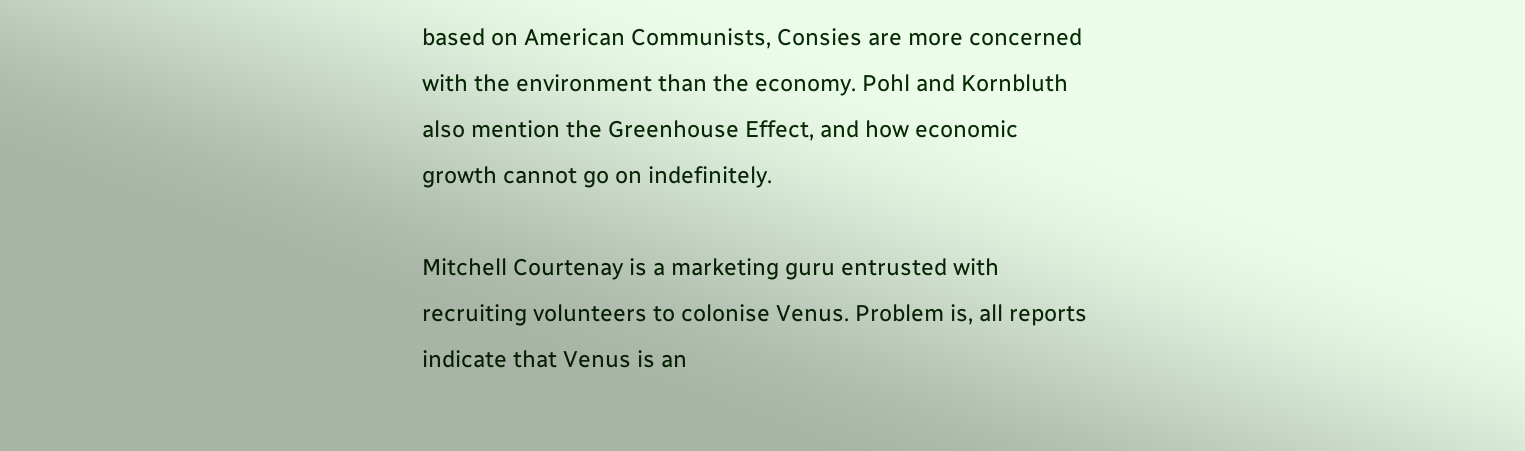based on American Communists, Consies are more concerned with the environment than the economy. Pohl and Kornbluth also mention the Greenhouse Effect, and how economic growth cannot go on indefinitely.

Mitchell Courtenay is a marketing guru entrusted with recruiting volunteers to colonise Venus. Problem is, all reports indicate that Venus is an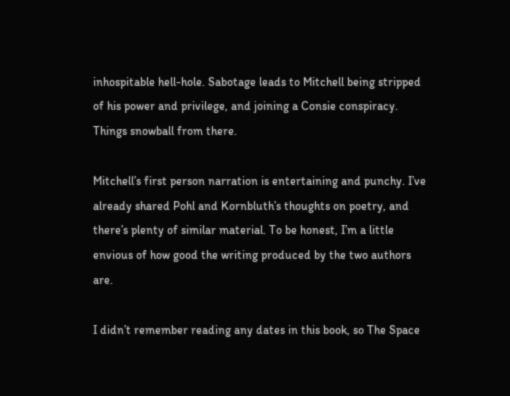inhospitable hell-hole. Sabotage leads to Mitchell being stripped of his power and privilege, and joining a Consie conspiracy. Things snowball from there.

Mitchell’s first person narration is entertaining and punchy. I’ve already shared Pohl and Kornbluth’s thoughts on poetry, and there’s plenty of similar material. To be honest, I’m a little envious of how good the writing produced by the two authors are.

I didn’t remember reading any dates in this book, so The Space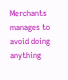Merchants manages to avoid doing anything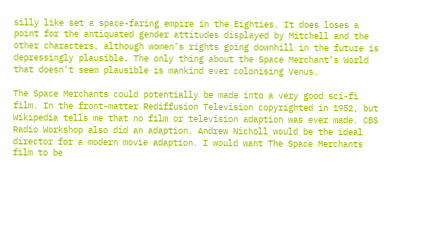silly like set a space-faring empire in the Eighties. It does loses a point for the antiquated gender attitudes displayed by Mitchell and the other characters, although women’s rights going downhill in the future is depressingly plausible. The only thing about the Space Merchant’s World that doesn’t seem plausible is mankind ever colonising Venus.

The Space Merchants could potentially be made into a very good sci-fi film. In the front-matter Rediffusion Television copyrighted in 1952, but Wikipedia tells me that no film or television adaption was ever made. CBS Radio Workshop also did an adaption. Andrew Nicholl would be the ideal director for a modern movie adaption. I would want The Space Merchants film to be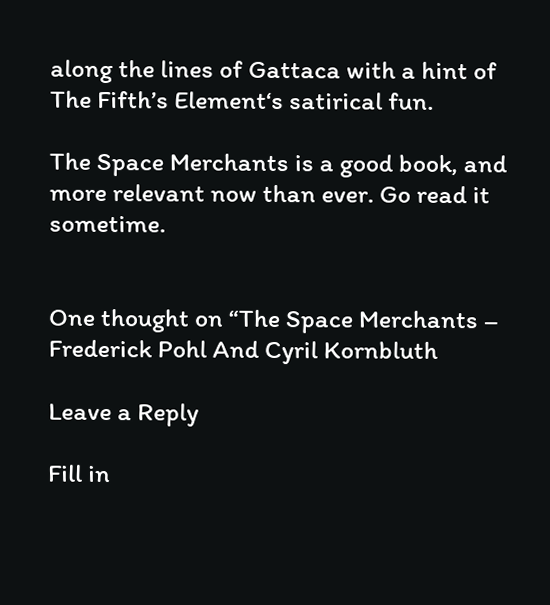along the lines of Gattaca with a hint of The Fifth’s Element‘s satirical fun.

The Space Merchants is a good book, and more relevant now than ever. Go read it sometime.


One thought on “The Space Merchants – Frederick Pohl And Cyril Kornbluth

Leave a Reply

Fill in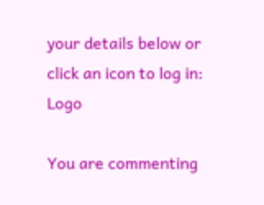your details below or click an icon to log in: Logo

You are commenting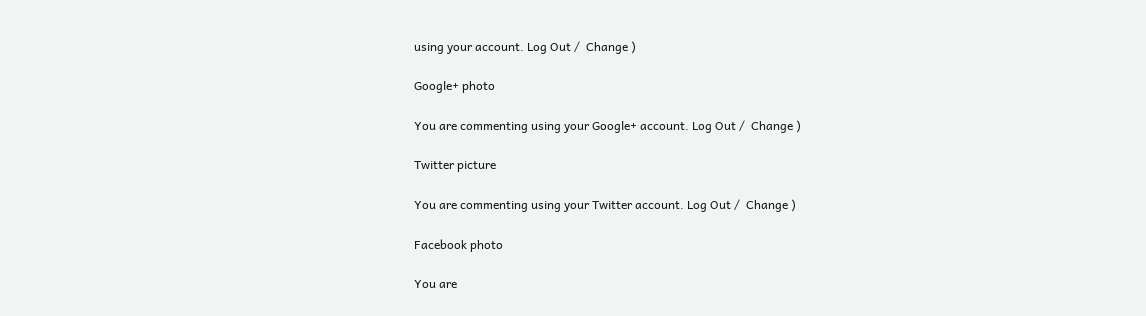using your account. Log Out /  Change )

Google+ photo

You are commenting using your Google+ account. Log Out /  Change )

Twitter picture

You are commenting using your Twitter account. Log Out /  Change )

Facebook photo

You are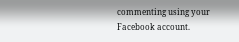commenting using your Facebook account.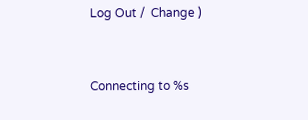Log Out /  Change )


Connecting to %s